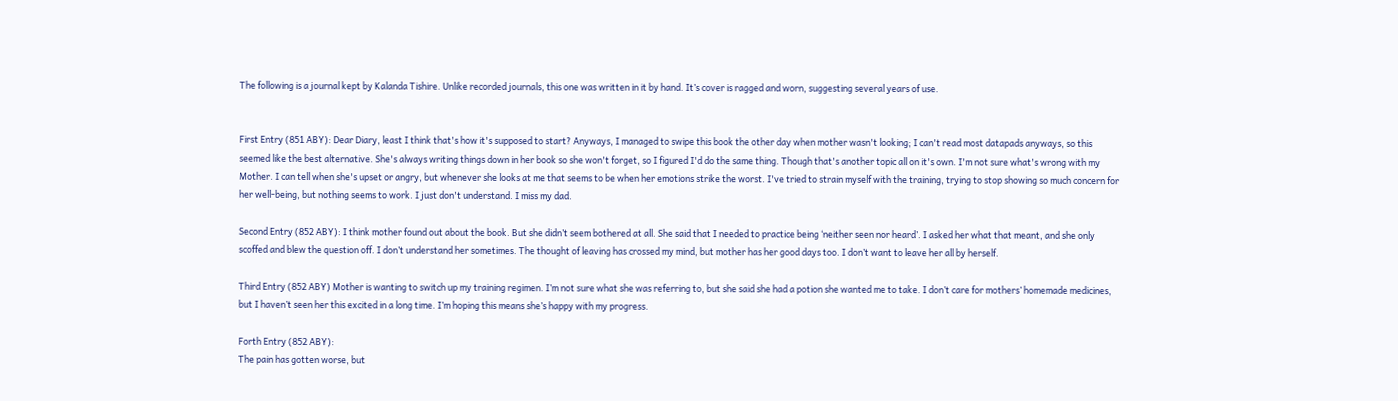The following is a journal kept by Kalanda Tishire. Unlike recorded journals, this one was written in it by hand. It’s cover is ragged and worn, suggesting several years of use.


First Entry (851 ABY): Dear Diary, least I think that's how it's supposed to start? Anyways, I managed to swipe this book the other day when mother wasn't looking; I can't read most datapads anyways, so this seemed like the best alternative. She's always writing things down in her book so she won't forget, so I figured I'd do the same thing. Though that's another topic all on it's own. I'm not sure what's wrong with my Mother. I can tell when she's upset or angry, but whenever she looks at me that seems to be when her emotions strike the worst. I've tried to strain myself with the training, trying to stop showing so much concern for her well-being, but nothing seems to work. I just don't understand. I miss my dad.

Second Entry (852 ABY): I think mother found out about the book. But she didn’t seem bothered at all. She said that I needed to practice being ‘neither seen nor heard’. I asked her what that meant, and she only scoffed and blew the question off. I don’t understand her sometimes. The thought of leaving has crossed my mind, but mother has her good days too. I don’t want to leave her all by herself.

Third Entry (852 ABY) Mother is wanting to switch up my training regimen. I’m not sure what she was referring to, but she said she had a potion she wanted me to take. I don’t care for mothers’ homemade medicines, but I haven’t seen her this excited in a long time. I’m hoping this means she’s happy with my progress.

Forth Entry (852 ABY):
The pain has gotten worse, but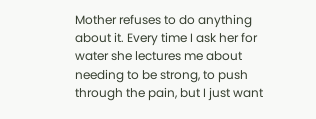Mother refuses to do anything about it. Every time I ask her for water she lectures me about needing to be strong, to push through the pain, but I just want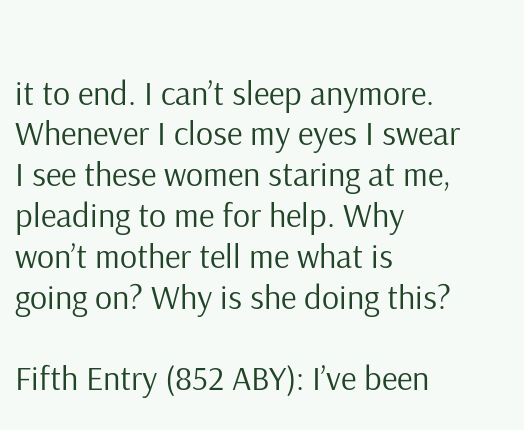it to end. I can’t sleep anymore. Whenever I close my eyes I swear I see these women staring at me, pleading to me for help. Why won’t mother tell me what is going on? Why is she doing this?

Fifth Entry (852 ABY): I’ve been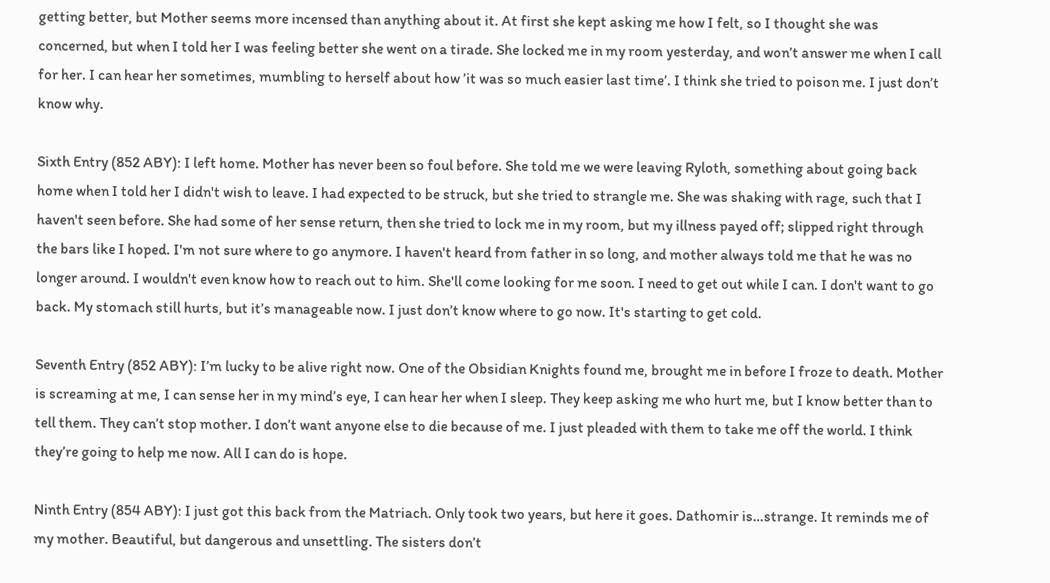getting better, but Mother seems more incensed than anything about it. At first she kept asking me how I felt, so I thought she was concerned, but when I told her I was feeling better she went on a tirade. She locked me in my room yesterday, and won’t answer me when I call for her. I can hear her sometimes, mumbling to herself about how ’it was so much easier last time’. I think she tried to poison me. I just don’t know why.

Sixth Entry (852 ABY): I left home. Mother has never been so foul before. She told me we were leaving Ryloth, something about going back home when I told her I didn't wish to leave. I had expected to be struck, but she tried to strangle me. She was shaking with rage, such that I haven't seen before. She had some of her sense return, then she tried to lock me in my room, but my illness payed off; slipped right through the bars like I hoped. I'm not sure where to go anymore. I haven't heard from father in so long, and mother always told me that he was no longer around. I wouldn't even know how to reach out to him. She'll come looking for me soon. I need to get out while I can. I don't want to go back. My stomach still hurts, but it’s manageable now. I just don’t know where to go now. It's starting to get cold.

Seventh Entry (852 ABY): I’m lucky to be alive right now. One of the Obsidian Knights found me, brought me in before I froze to death. Mother is screaming at me, I can sense her in my mind’s eye, I can hear her when I sleep. They keep asking me who hurt me, but I know better than to tell them. They can’t stop mother. I don’t want anyone else to die because of me. I just pleaded with them to take me off the world. I think they’re going to help me now. All I can do is hope.

Ninth Entry (854 ABY): I just got this back from the Matriach. Only took two years, but here it goes. Dathomir is…strange. It reminds me of my mother. Beautiful, but dangerous and unsettling. The sisters don’t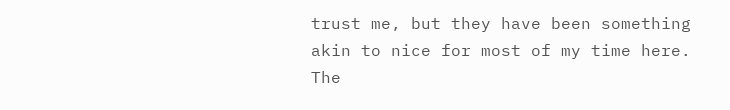trust me, but they have been something akin to nice for most of my time here. The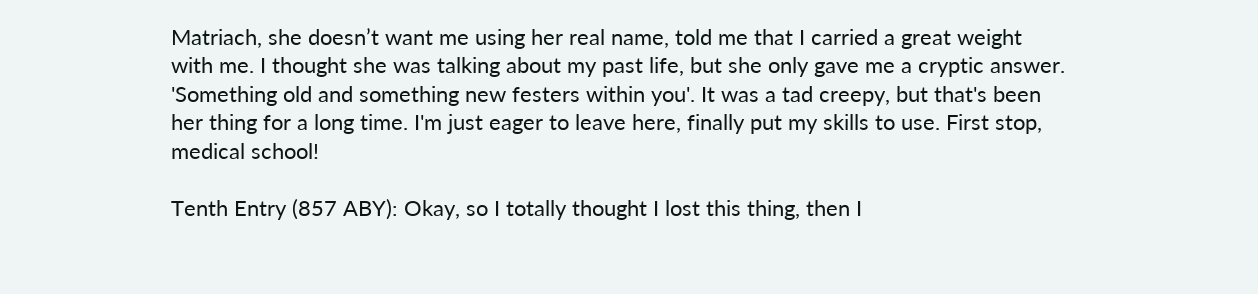Matriach, she doesn’t want me using her real name, told me that I carried a great weight with me. I thought she was talking about my past life, but she only gave me a cryptic answer. 'Something old and something new festers within you'. It was a tad creepy, but that's been her thing for a long time. I'm just eager to leave here, finally put my skills to use. First stop, medical school!

Tenth Entry (857 ABY): Okay, so I totally thought I lost this thing, then I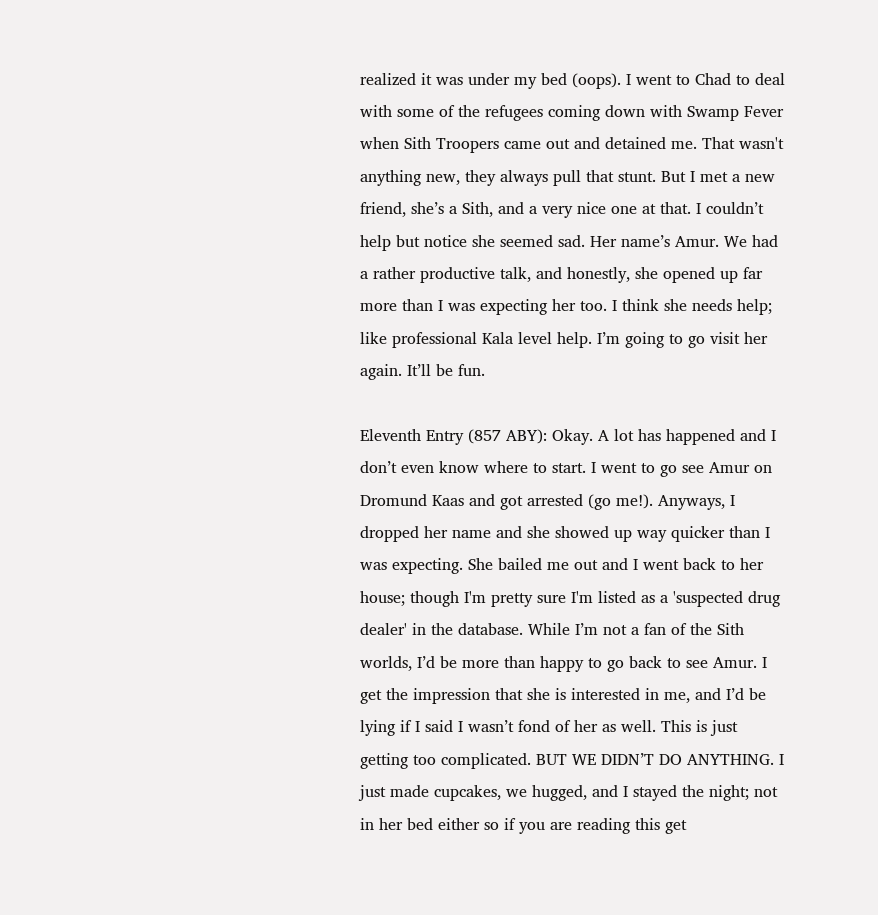realized it was under my bed (oops). I went to Chad to deal with some of the refugees coming down with Swamp Fever when Sith Troopers came out and detained me. That wasn't anything new, they always pull that stunt. But I met a new friend, she’s a Sith, and a very nice one at that. I couldn’t help but notice she seemed sad. Her name’s Amur. We had a rather productive talk, and honestly, she opened up far more than I was expecting her too. I think she needs help; like professional Kala level help. I’m going to go visit her again. It’ll be fun.

Eleventh Entry (857 ABY): Okay. A lot has happened and I don’t even know where to start. I went to go see Amur on Dromund Kaas and got arrested (go me!). Anyways, I dropped her name and she showed up way quicker than I was expecting. She bailed me out and I went back to her house; though I'm pretty sure I'm listed as a 'suspected drug dealer' in the database. While I’m not a fan of the Sith worlds, I’d be more than happy to go back to see Amur. I get the impression that she is interested in me, and I’d be lying if I said I wasn’t fond of her as well. This is just getting too complicated. BUT WE DIDN’T DO ANYTHING. I just made cupcakes, we hugged, and I stayed the night; not in her bed either so if you are reading this get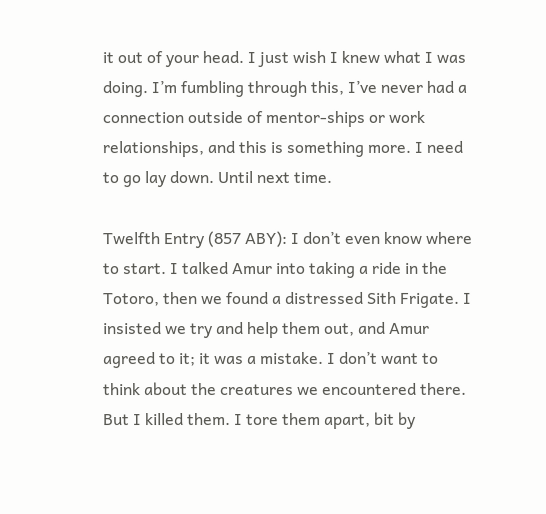it out of your head. I just wish I knew what I was doing. I’m fumbling through this, I’ve never had a connection outside of mentor-ships or work relationships, and this is something more. I need to go lay down. Until next time.

Twelfth Entry (857 ABY): I don’t even know where to start. I talked Amur into taking a ride in the Totoro, then we found a distressed Sith Frigate. I insisted we try and help them out, and Amur agreed to it; it was a mistake. I don’t want to think about the creatures we encountered there. But I killed them. I tore them apart, bit by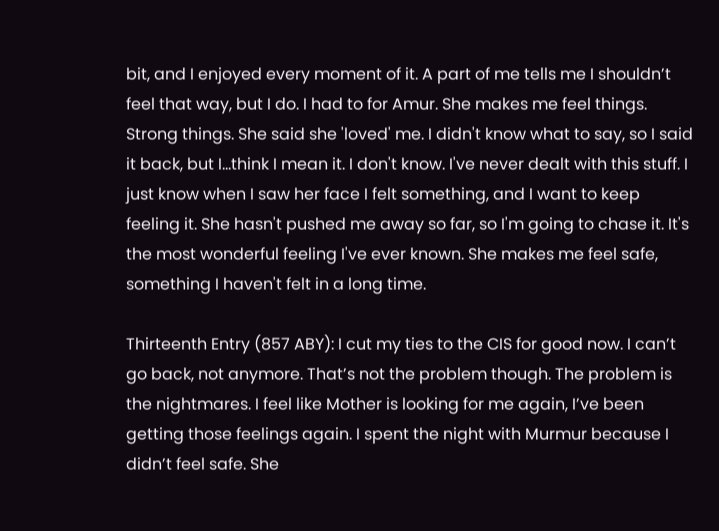bit, and I enjoyed every moment of it. A part of me tells me I shouldn’t feel that way, but I do. I had to for Amur. She makes me feel things. Strong things. She said she 'loved' me. I didn't know what to say, so I said it back, but I...think I mean it. I don't know. I've never dealt with this stuff. I just know when I saw her face I felt something, and I want to keep feeling it. She hasn't pushed me away so far, so I'm going to chase it. It's the most wonderful feeling I've ever known. She makes me feel safe, something I haven't felt in a long time.

Thirteenth Entry (857 ABY): I cut my ties to the CIS for good now. I can’t go back, not anymore. That’s not the problem though. The problem is the nightmares. I feel like Mother is looking for me again, I’ve been getting those feelings again. I spent the night with Murmur because I didn’t feel safe. She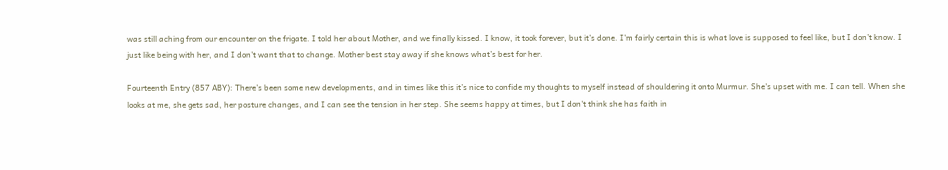was still aching from our encounter on the frigate. I told her about Mother, and we finally kissed. I know, it took forever, but it’s done. I’m fairly certain this is what love is supposed to feel like, but I don’t know. I just like being with her, and I don’t want that to change. Mother best stay away if she knows what’s best for her.

Fourteenth Entry (857 ABY): There’s been some new developments, and in times like this it’s nice to confide my thoughts to myself instead of shouldering it onto Murmur. She's upset with me. I can tell. When she looks at me, she gets sad, her posture changes, and I can see the tension in her step. She seems happy at times, but I don't think she has faith in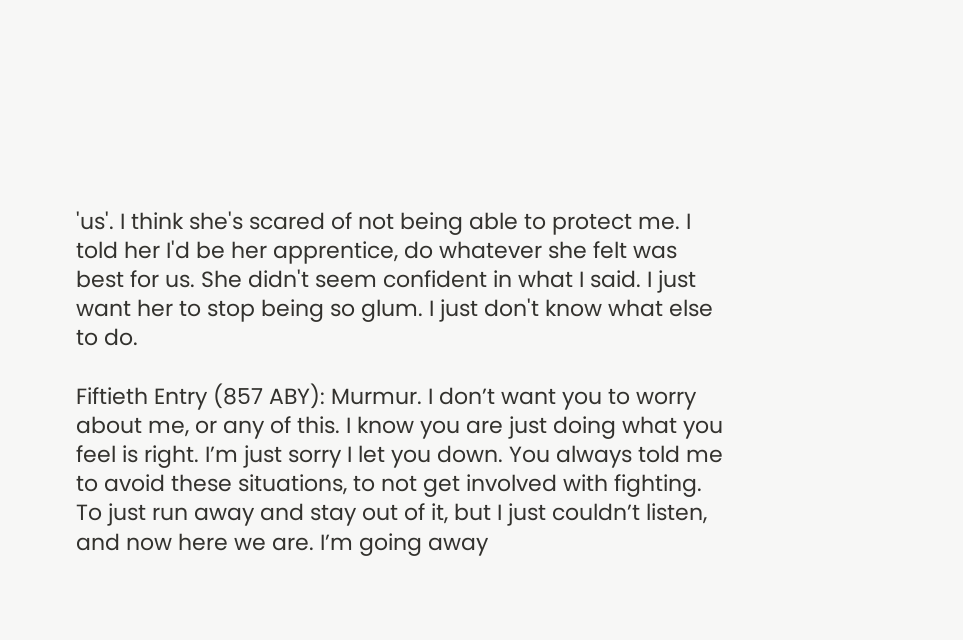'us'. I think she's scared of not being able to protect me. I told her I'd be her apprentice, do whatever she felt was best for us. She didn't seem confident in what I said. I just want her to stop being so glum. I just don't know what else to do.

Fiftieth Entry (857 ABY): Murmur. I don’t want you to worry about me, or any of this. I know you are just doing what you feel is right. I’m just sorry I let you down. You always told me to avoid these situations, to not get involved with fighting. To just run away and stay out of it, but I just couldn’t listen, and now here we are. I’m going away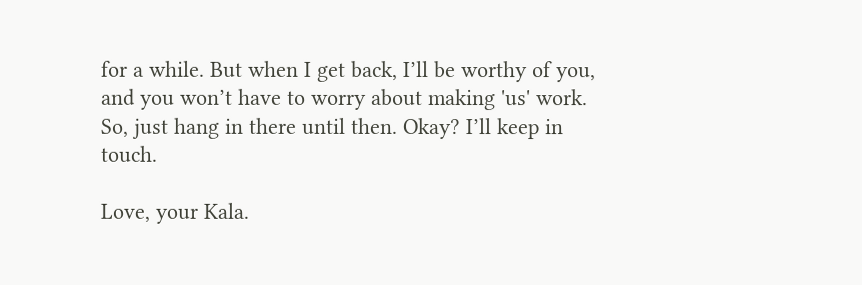for a while. But when I get back, I’ll be worthy of you, and you won’t have to worry about making 'us' work. So, just hang in there until then. Okay? I’ll keep in touch.

Love, your Kala.